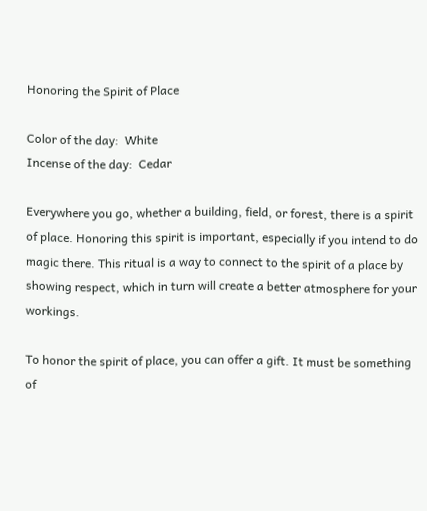Honoring the Spirit of Place

Color of the day:  White
Incense of the day:  Cedar

Everywhere you go, whether a building, field, or forest, there is a spirit of place. Honoring this spirit is important, especially if you intend to do magic there. This ritual is a way to connect to the spirit of a place by showing respect, which in turn will create a better atmosphere for your workings.

To honor the spirit of place, you can offer a gift. It must be something of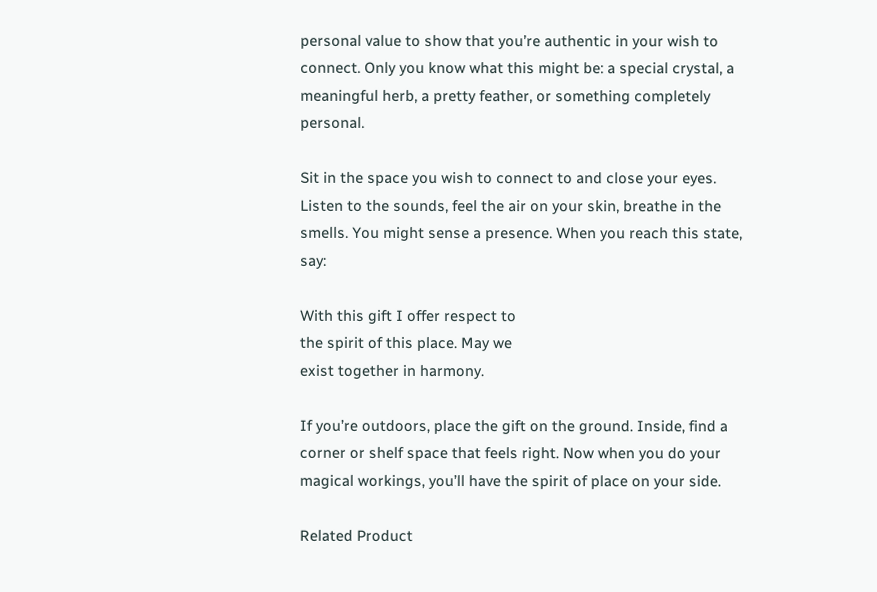personal value to show that you’re authentic in your wish to connect. Only you know what this might be: a special crystal, a meaningful herb, a pretty feather, or something completely personal.

Sit in the space you wish to connect to and close your eyes. Listen to the sounds, feel the air on your skin, breathe in the smells. You might sense a presence. When you reach this state, say:

With this gift I offer respect to
the spirit of this place. May we
exist together in harmony.

If you’re outdoors, place the gift on the ground. Inside, find a corner or shelf space that feels right. Now when you do your magical workings, you’ll have the spirit of place on your side.

Related Product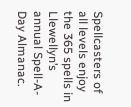Spellcasters of all levels enjoy the 365 spells in Llewellyn’s annual Spell-A-Day Almanac.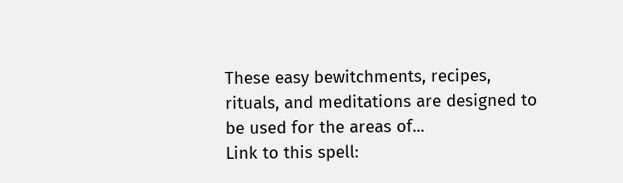These easy bewitchments, recipes, rituals, and meditations are designed to be used for the areas of...
Link to this spell: